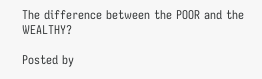The difference between the POOR and the WEALTHY?

Posted by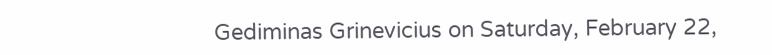Gediminas Grinevicius on Saturday, February 22,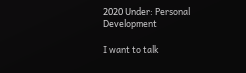2020 Under: Personal Development

I want to talk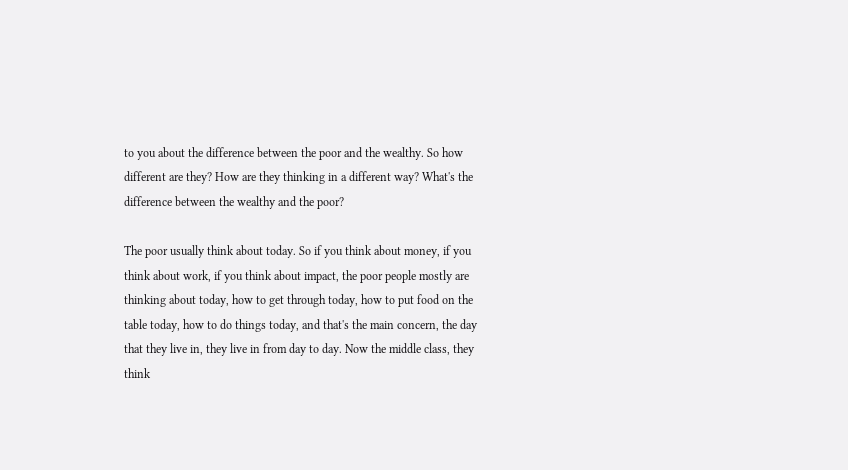to you about the difference between the poor and the wealthy. So how different are they? How are they thinking in a different way? What's the difference between the wealthy and the poor?

The poor usually think about today. So if you think about money, if you think about work, if you think about impact, the poor people mostly are thinking about today, how to get through today, how to put food on the table today, how to do things today, and that's the main concern, the day that they live in, they live in from day to day. Now the middle class, they think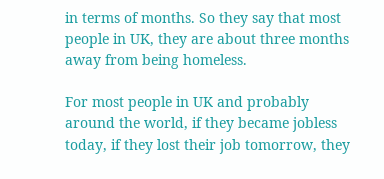in terms of months. So they say that most people in UK, they are about three months away from being homeless.

For most people in UK and probably around the world, if they became jobless today, if they lost their job tomorrow, they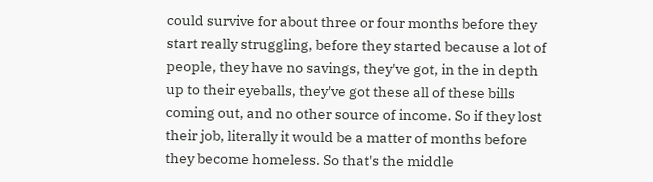could survive for about three or four months before they start really struggling, before they started because a lot of people, they have no savings, they've got, in the in depth up to their eyeballs, they've got these all of these bills coming out, and no other source of income. So if they lost their job, literally it would be a matter of months before they become homeless. So that's the middle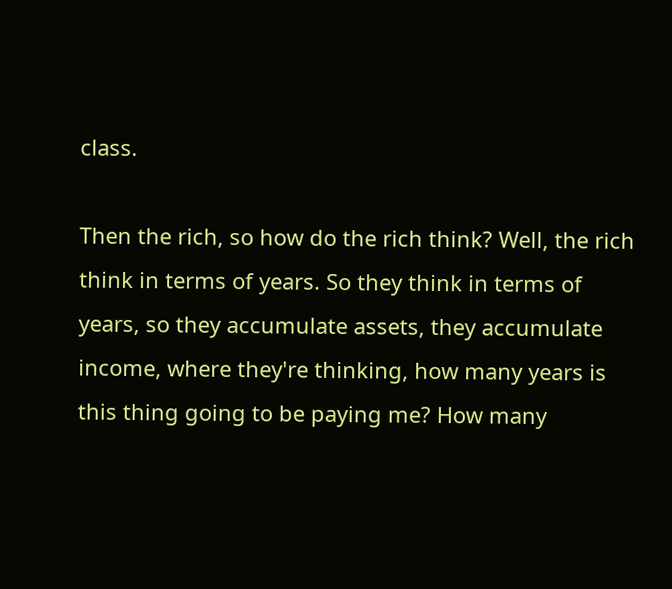class.

Then the rich, so how do the rich think? Well, the rich think in terms of years. So they think in terms of years, so they accumulate assets, they accumulate income, where they're thinking, how many years is this thing going to be paying me? How many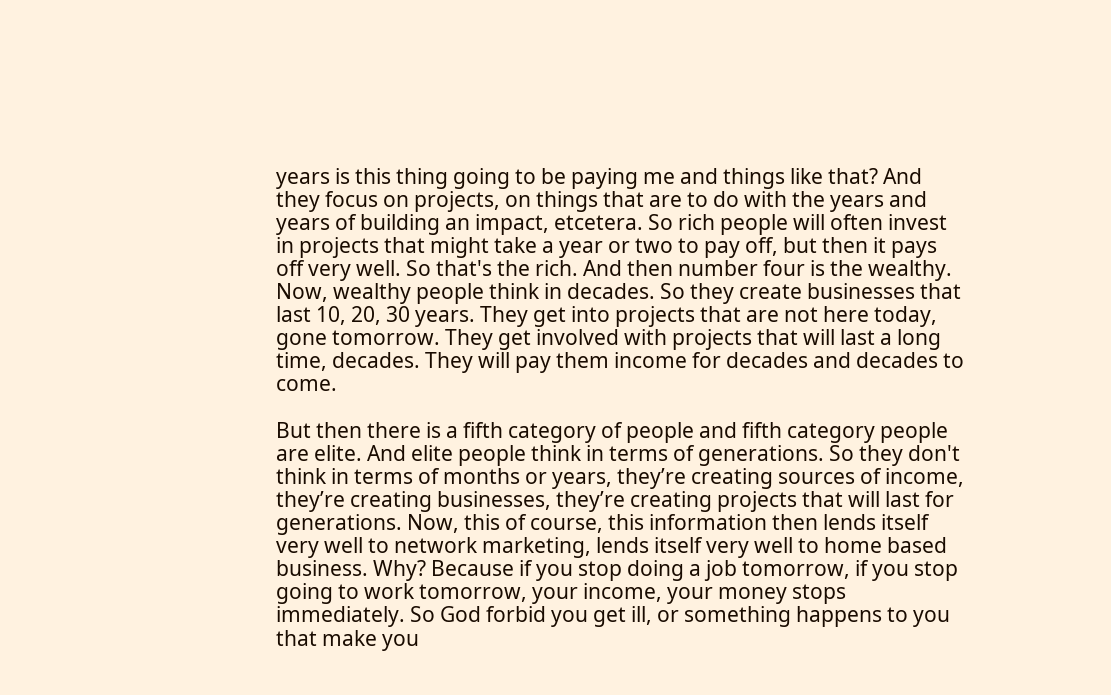years is this thing going to be paying me and things like that? And they focus on projects, on things that are to do with the years and years of building an impact, etcetera. So rich people will often invest in projects that might take a year or two to pay off, but then it pays off very well. So that's the rich. And then number four is the wealthy. Now, wealthy people think in decades. So they create businesses that last 10, 20, 30 years. They get into projects that are not here today, gone tomorrow. They get involved with projects that will last a long time, decades. They will pay them income for decades and decades to come.

But then there is a fifth category of people and fifth category people are elite. And elite people think in terms of generations. So they don't think in terms of months or years, they’re creating sources of income, they’re creating businesses, they’re creating projects that will last for generations. Now, this of course, this information then lends itself very well to network marketing, lends itself very well to home based business. Why? Because if you stop doing a job tomorrow, if you stop going to work tomorrow, your income, your money stops immediately. So God forbid you get ill, or something happens to you that make you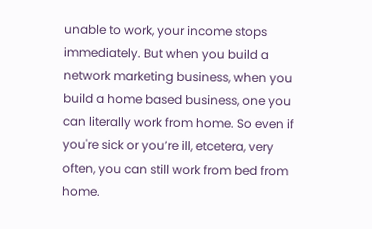unable to work, your income stops immediately. But when you build a network marketing business, when you build a home based business, one you can literally work from home. So even if you're sick or you’re ill, etcetera, very often, you can still work from bed from home.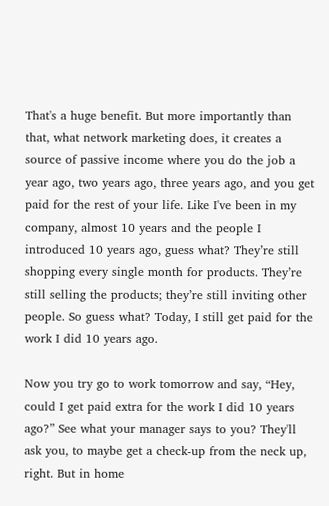That's a huge benefit. But more importantly than that, what network marketing does, it creates a source of passive income where you do the job a year ago, two years ago, three years ago, and you get paid for the rest of your life. Like I've been in my company, almost 10 years and the people I introduced 10 years ago, guess what? They’re still shopping every single month for products. They’re still selling the products; they’re still inviting other people. So guess what? Today, I still get paid for the work I did 10 years ago.

Now you try go to work tomorrow and say, “Hey, could I get paid extra for the work I did 10 years ago?” See what your manager says to you? They'll ask you, to maybe get a check-up from the neck up, right. But in home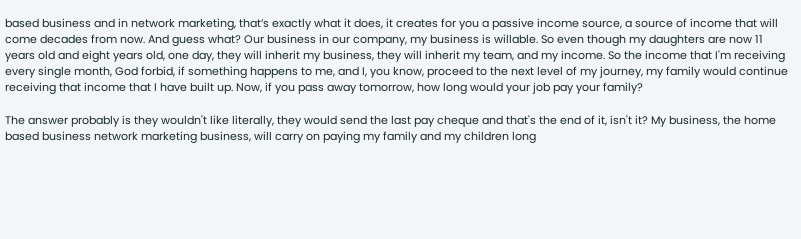based business and in network marketing, that’s exactly what it does, it creates for you a passive income source, a source of income that will come decades from now. And guess what? Our business in our company, my business is willable. So even though my daughters are now 11 years old and eight years old, one day, they will inherit my business, they will inherit my team, and my income. So the income that I'm receiving every single month, God forbid, if something happens to me, and I, you know, proceed to the next level of my journey, my family would continue receiving that income that I have built up. Now, if you pass away tomorrow, how long would your job pay your family?

The answer probably is they wouldn't like literally, they would send the last pay cheque and that's the end of it, isn't it? My business, the home based business network marketing business, will carry on paying my family and my children long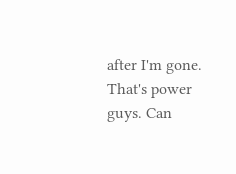after I'm gone. That's power guys. Can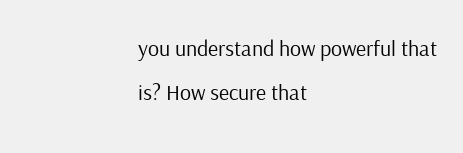you understand how powerful that is? How secure that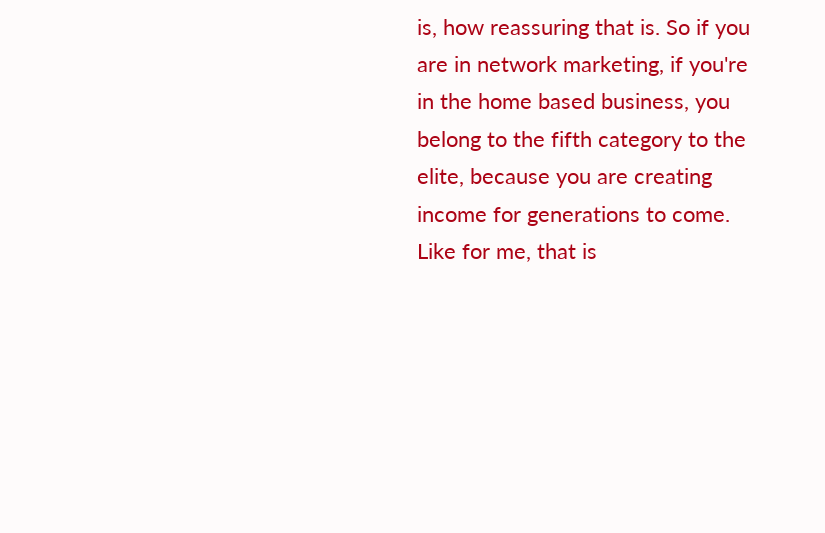is, how reassuring that is. So if you are in network marketing, if you're in the home based business, you belong to the fifth category to the elite, because you are creating income for generations to come. Like for me, that is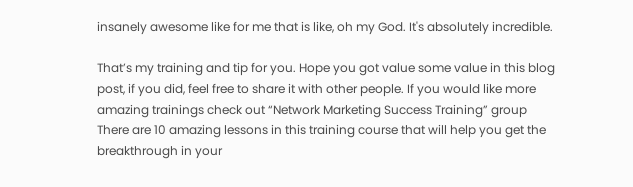insanely awesome like for me that is like, oh my God. It's absolutely incredible.

That’s my training and tip for you. Hope you got value some value in this blog post, if you did, feel free to share it with other people. If you would like more amazing trainings check out “Network Marketing Success Training” group There are 10 amazing lessons in this training course that will help you get the breakthrough in your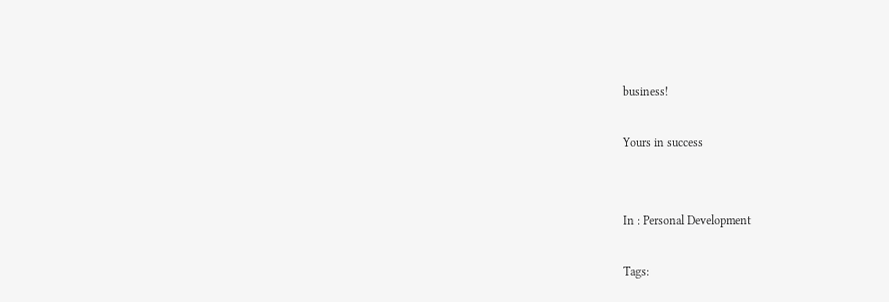business!

Yours in success


In : Personal Development

Tags: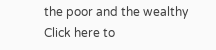the poor and the wealthy
Click here to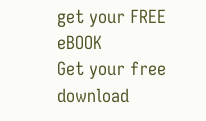get your FREE eBOOK
Get your free download